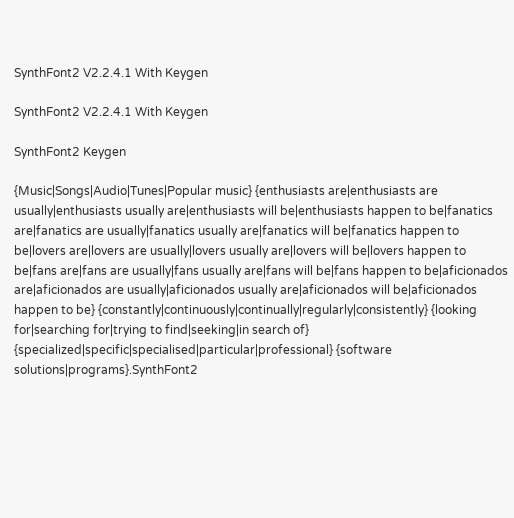SynthFont2 V2.2.4.1 With Keygen

SynthFont2 V2.2.4.1 With Keygen

SynthFont2 Keygen

{Music|Songs|Audio|Tunes|Popular music} {enthusiasts are|enthusiasts are usually|enthusiasts usually are|enthusiasts will be|enthusiasts happen to be|fanatics are|fanatics are usually|fanatics usually are|fanatics will be|fanatics happen to be|lovers are|lovers are usually|lovers usually are|lovers will be|lovers happen to be|fans are|fans are usually|fans usually are|fans will be|fans happen to be|aficionados are|aficionados are usually|aficionados usually are|aficionados will be|aficionados happen to be} {constantly|continuously|continually|regularly|consistently} {looking for|searching for|trying to find|seeking|in search of} {specialized|specific|specialised|particular|professional} {software solutions|programs}.SynthFont2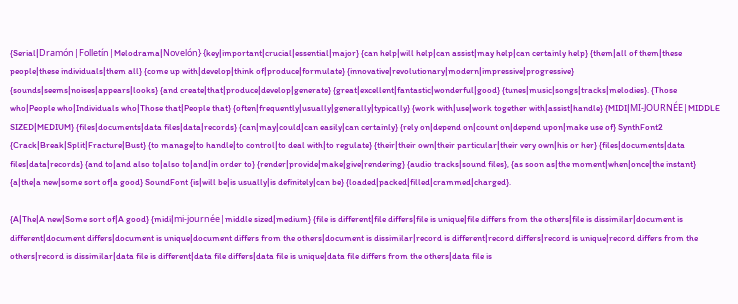{Serial|Dramón|Folletín|Melodrama|Novelón} {key|important|crucial|essential|major} {can help|will help|can assist|may help|can certainly help} {them|all of them|these people|these individuals|them all} {come up with|develop|think of|produce|formulate} {innovative|revolutionary|modern|impressive|progressive} {sounds|seems|noises|appears|looks} {and create|that|produce|develop|generate} {great|excellent|fantastic|wonderful|good} {tunes|music|songs|tracks|melodies}. {Those who|People who|Individuals who|Those that|People that} {often|frequently|usually|generally|typically} {work with|use|work together with|assist|handle} {MIDI|MI-JOURNÉE|MIDDLE SIZED|MEDIUM} {files|documents|data files|data|records} {can|may|could|can easily|can certainly} {rely on|depend on|count on|depend upon|make use of} SynthFont2 {Crack|Break|Split|Fracture|Bust} {to manage|to handle|to control|to deal with|to regulate} {their|their own|their particular|their very own|his or her} {files|documents|data files|data|records} {and to|and also to|also to|and|in order to} {render|provide|make|give|rendering} {audio tracks|sound files}, {as soon as|the moment|when|once|the instant} {a|the|a new|some sort of|a good} SoundFont {is|will be|is usually|is definitely|can be} {loaded|packed|filled|crammed|charged}.

{A|The|A new|Some sort of|A good} {midi|mi-journée|middle sized|medium} {file is different|file differs|file is unique|file differs from the others|file is dissimilar|document is different|document differs|document is unique|document differs from the others|document is dissimilar|record is different|record differs|record is unique|record differs from the others|record is dissimilar|data file is different|data file differs|data file is unique|data file differs from the others|data file is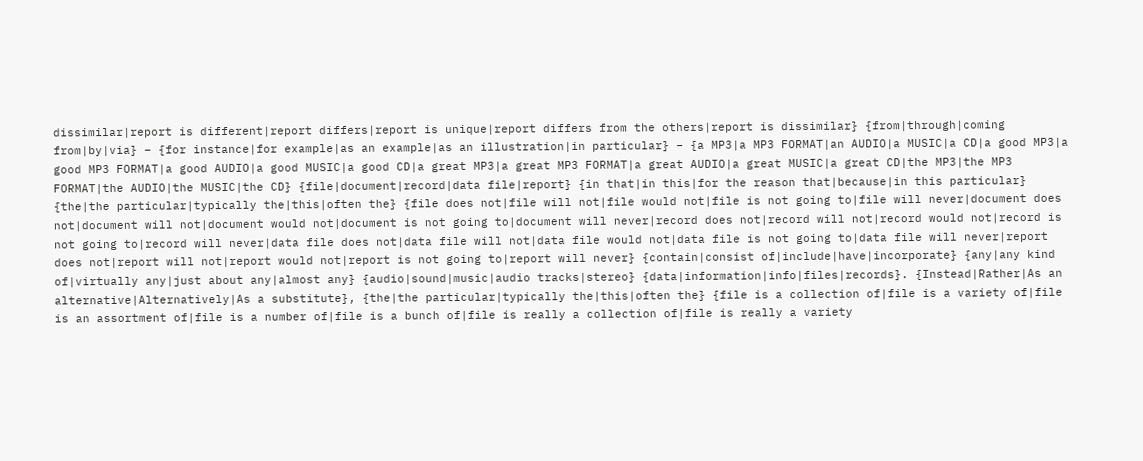dissimilar|report is different|report differs|report is unique|report differs from the others|report is dissimilar} {from|through|coming from|by|via} – {for instance|for example|as an example|as an illustration|in particular} – {a MP3|a MP3 FORMAT|an AUDIO|a MUSIC|a CD|a good MP3|a good MP3 FORMAT|a good AUDIO|a good MUSIC|a good CD|a great MP3|a great MP3 FORMAT|a great AUDIO|a great MUSIC|a great CD|the MP3|the MP3 FORMAT|the AUDIO|the MUSIC|the CD} {file|document|record|data file|report} {in that|in this|for the reason that|because|in this particular} {the|the particular|typically the|this|often the} {file does not|file will not|file would not|file is not going to|file will never|document does not|document will not|document would not|document is not going to|document will never|record does not|record will not|record would not|record is not going to|record will never|data file does not|data file will not|data file would not|data file is not going to|data file will never|report does not|report will not|report would not|report is not going to|report will never} {contain|consist of|include|have|incorporate} {any|any kind of|virtually any|just about any|almost any} {audio|sound|music|audio tracks|stereo} {data|information|info|files|records}. {Instead|Rather|As an alternative|Alternatively|As a substitute}, {the|the particular|typically the|this|often the} {file is a collection of|file is a variety of|file is an assortment of|file is a number of|file is a bunch of|file is really a collection of|file is really a variety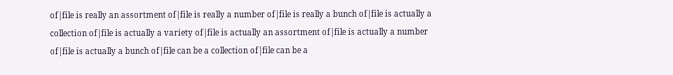of|file is really an assortment of|file is really a number of|file is really a bunch of|file is actually a collection of|file is actually a variety of|file is actually an assortment of|file is actually a number of|file is actually a bunch of|file can be a collection of|file can be a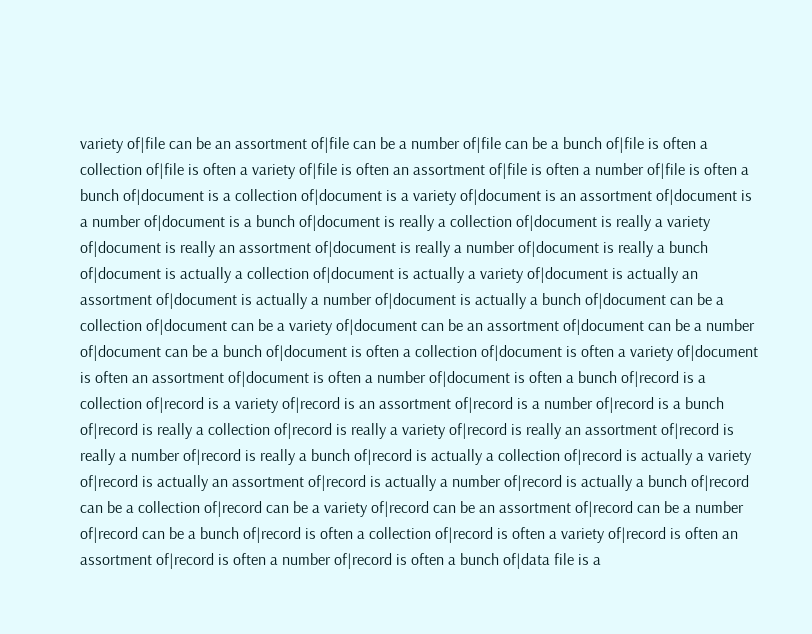variety of|file can be an assortment of|file can be a number of|file can be a bunch of|file is often a collection of|file is often a variety of|file is often an assortment of|file is often a number of|file is often a bunch of|document is a collection of|document is a variety of|document is an assortment of|document is a number of|document is a bunch of|document is really a collection of|document is really a variety of|document is really an assortment of|document is really a number of|document is really a bunch of|document is actually a collection of|document is actually a variety of|document is actually an assortment of|document is actually a number of|document is actually a bunch of|document can be a collection of|document can be a variety of|document can be an assortment of|document can be a number of|document can be a bunch of|document is often a collection of|document is often a variety of|document is often an assortment of|document is often a number of|document is often a bunch of|record is a collection of|record is a variety of|record is an assortment of|record is a number of|record is a bunch of|record is really a collection of|record is really a variety of|record is really an assortment of|record is really a number of|record is really a bunch of|record is actually a collection of|record is actually a variety of|record is actually an assortment of|record is actually a number of|record is actually a bunch of|record can be a collection of|record can be a variety of|record can be an assortment of|record can be a number of|record can be a bunch of|record is often a collection of|record is often a variety of|record is often an assortment of|record is often a number of|record is often a bunch of|data file is a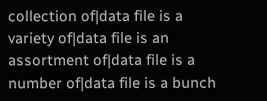collection of|data file is a variety of|data file is an assortment of|data file is a number of|data file is a bunch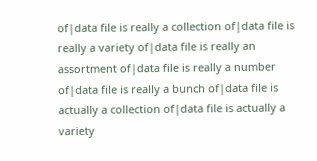of|data file is really a collection of|data file is really a variety of|data file is really an assortment of|data file is really a number of|data file is really a bunch of|data file is actually a collection of|data file is actually a variety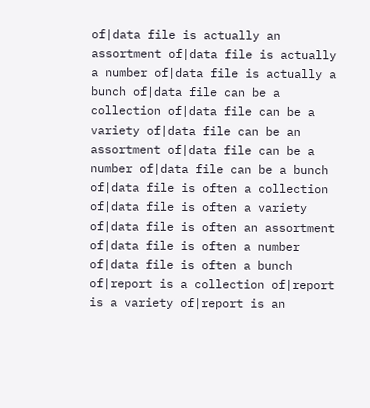of|data file is actually an assortment of|data file is actually a number of|data file is actually a bunch of|data file can be a collection of|data file can be a variety of|data file can be an assortment of|data file can be a number of|data file can be a bunch of|data file is often a collection of|data file is often a variety of|data file is often an assortment of|data file is often a number of|data file is often a bunch of|report is a collection of|report is a variety of|report is an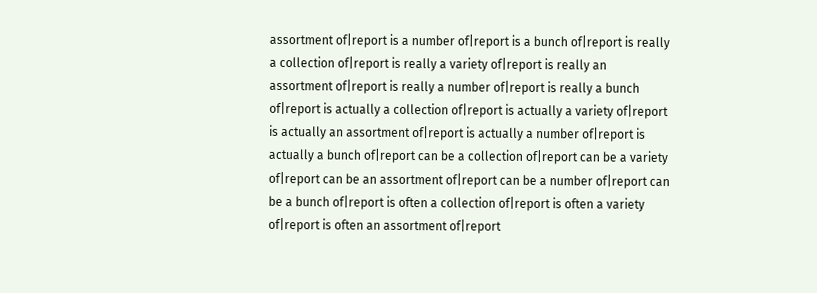assortment of|report is a number of|report is a bunch of|report is really a collection of|report is really a variety of|report is really an assortment of|report is really a number of|report is really a bunch of|report is actually a collection of|report is actually a variety of|report is actually an assortment of|report is actually a number of|report is actually a bunch of|report can be a collection of|report can be a variety of|report can be an assortment of|report can be a number of|report can be a bunch of|report is often a collection of|report is often a variety of|report is often an assortment of|report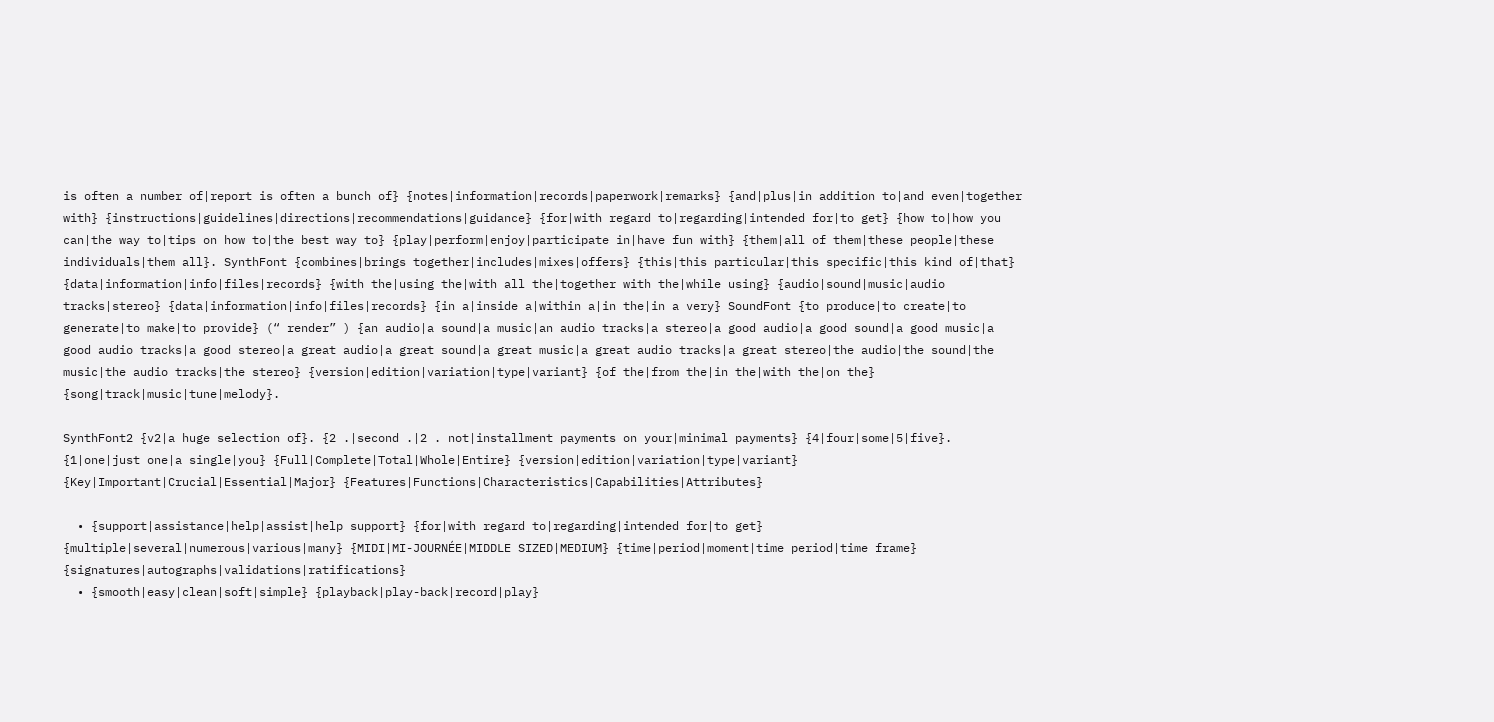is often a number of|report is often a bunch of} {notes|information|records|paperwork|remarks} {and|plus|in addition to|and even|together with} {instructions|guidelines|directions|recommendations|guidance} {for|with regard to|regarding|intended for|to get} {how to|how you can|the way to|tips on how to|the best way to} {play|perform|enjoy|participate in|have fun with} {them|all of them|these people|these individuals|them all}. SynthFont {combines|brings together|includes|mixes|offers} {this|this particular|this specific|this kind of|that} {data|information|info|files|records} {with the|using the|with all the|together with the|while using} {audio|sound|music|audio tracks|stereo} {data|information|info|files|records} {in a|inside a|within a|in the|in a very} SoundFont {to produce|to create|to generate|to make|to provide} (“ render” ) {an audio|a sound|a music|an audio tracks|a stereo|a good audio|a good sound|a good music|a good audio tracks|a good stereo|a great audio|a great sound|a great music|a great audio tracks|a great stereo|the audio|the sound|the music|the audio tracks|the stereo} {version|edition|variation|type|variant} {of the|from the|in the|with the|on the} {song|track|music|tune|melody}.

SynthFont2 {v2|a huge selection of}. {2 .|second .|2 . not|installment payments on your|minimal payments} {4|four|some|5|five}. {1|one|just one|a single|you} {Full|Complete|Total|Whole|Entire} {version|edition|variation|type|variant} {Key|Important|Crucial|Essential|Major} {Features|Functions|Characteristics|Capabilities|Attributes}

  • {support|assistance|help|assist|help support} {for|with regard to|regarding|intended for|to get} {multiple|several|numerous|various|many} {MIDI|MI-JOURNÉE|MIDDLE SIZED|MEDIUM} {time|period|moment|time period|time frame} {signatures|autographs|validations|ratifications}
  • {smooth|easy|clean|soft|simple} {playback|play-back|record|play}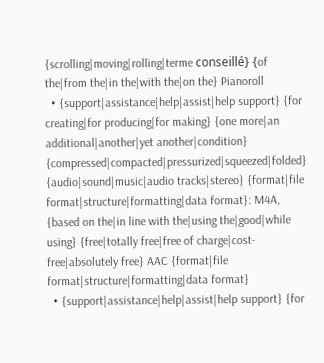{scrolling|moving|rolling|terme conseillé} {of the|from the|in the|with the|on the} Pianoroll
  • {support|assistance|help|assist|help support} {for creating|for producing|for making} {one more|an additional|another|yet another|condition} {compressed|compacted|pressurized|squeezed|folded} {audio|sound|music|audio tracks|stereo} {format|file format|structure|formatting|data format}: M4A, {based on the|in line with the|using the|good|while using} {free|totally free|free of charge|cost-free|absolutely free} AAC {format|file format|structure|formatting|data format}
  • {support|assistance|help|assist|help support} {for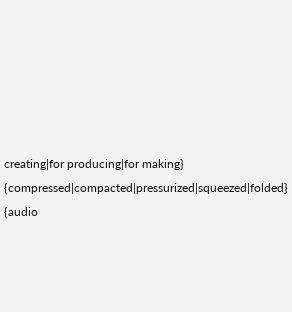creating|for producing|for making} {compressed|compacted|pressurized|squeezed|folded} {audio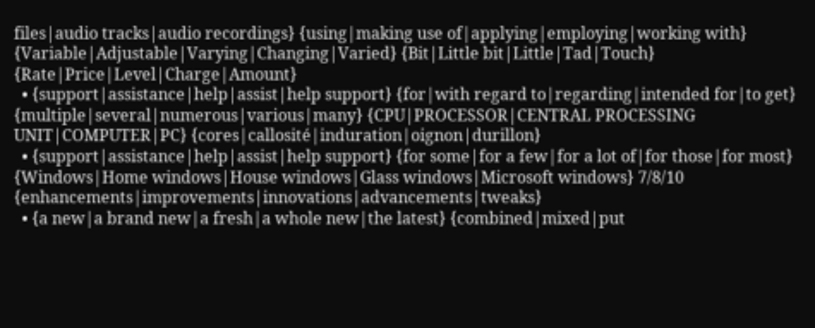files|audio tracks|audio recordings} {using|making use of|applying|employing|working with} {Variable|Adjustable|Varying|Changing|Varied} {Bit|Little bit|Little|Tad|Touch} {Rate|Price|Level|Charge|Amount}
  • {support|assistance|help|assist|help support} {for|with regard to|regarding|intended for|to get} {multiple|several|numerous|various|many} {CPU|PROCESSOR|CENTRAL PROCESSING UNIT|COMPUTER|PC} {cores|callosité|induration|oignon|durillon}
  • {support|assistance|help|assist|help support} {for some|for a few|for a lot of|for those|for most} {Windows|Home windows|House windows|Glass windows|Microsoft windows} 7/8/10 {enhancements|improvements|innovations|advancements|tweaks}
  • {a new|a brand new|a fresh|a whole new|the latest} {combined|mixed|put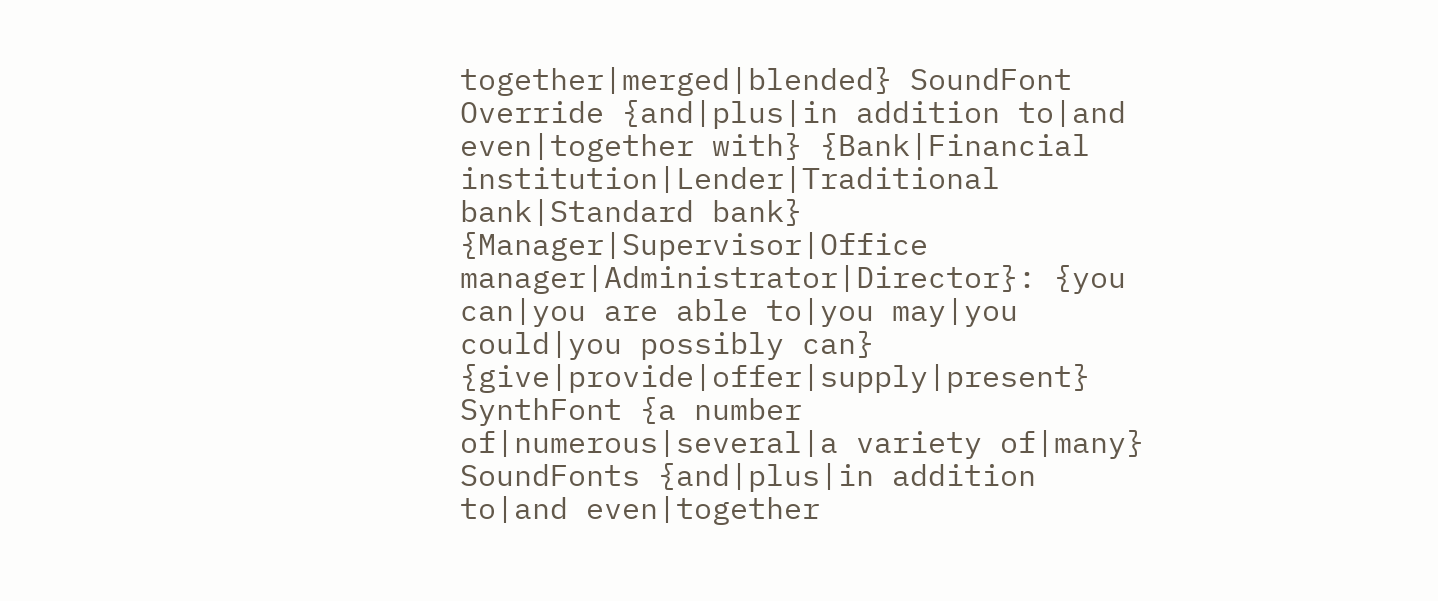together|merged|blended} SoundFont Override {and|plus|in addition to|and even|together with} {Bank|Financial institution|Lender|Traditional bank|Standard bank} {Manager|Supervisor|Office manager|Administrator|Director}: {you can|you are able to|you may|you could|you possibly can} {give|provide|offer|supply|present} SynthFont {a number of|numerous|several|a variety of|many} SoundFonts {and|plus|in addition to|and even|together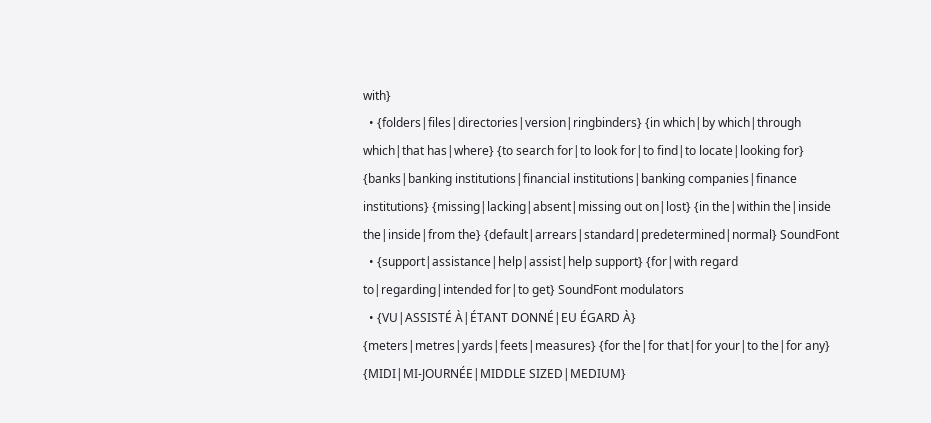with}
  • {folders|files|directories|version|ringbinders} {in which|by which|through which|that has|where} {to search for|to look for|to find|to locate|looking for} {banks|banking institutions|financial institutions|banking companies|finance institutions} {missing|lacking|absent|missing out on|lost} {in the|within the|inside the|inside|from the} {default|arrears|standard|predetermined|normal} SoundFont
  • {support|assistance|help|assist|help support} {for|with regard to|regarding|intended for|to get} SoundFont modulators
  • {VU|ASSISTÉ À|ÉTANT DONNÉ|EU ÉGARD À} {meters|metres|yards|feets|measures} {for the|for that|for your|to the|for any} {MIDI|MI-JOURNÉE|MIDDLE SIZED|MEDIUM}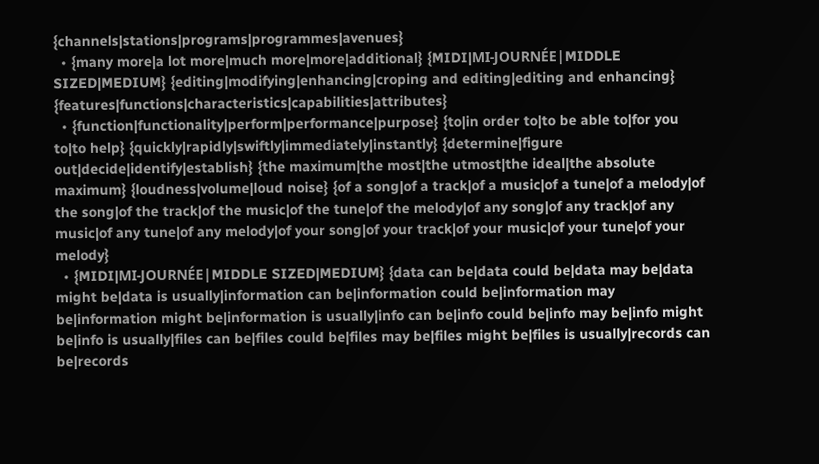{channels|stations|programs|programmes|avenues}
  • {many more|a lot more|much more|more|additional} {MIDI|MI-JOURNÉE|MIDDLE SIZED|MEDIUM} {editing|modifying|enhancing|croping and editing|editing and enhancing} {features|functions|characteristics|capabilities|attributes}
  • {function|functionality|perform|performance|purpose} {to|in order to|to be able to|for you to|to help} {quickly|rapidly|swiftly|immediately|instantly} {determine|figure out|decide|identify|establish} {the maximum|the most|the utmost|the ideal|the absolute maximum} {loudness|volume|loud noise} {of a song|of a track|of a music|of a tune|of a melody|of the song|of the track|of the music|of the tune|of the melody|of any song|of any track|of any music|of any tune|of any melody|of your song|of your track|of your music|of your tune|of your melody}
  • {MIDI|MI-JOURNÉE|MIDDLE SIZED|MEDIUM} {data can be|data could be|data may be|data might be|data is usually|information can be|information could be|information may be|information might be|information is usually|info can be|info could be|info may be|info might be|info is usually|files can be|files could be|files may be|files might be|files is usually|records can be|records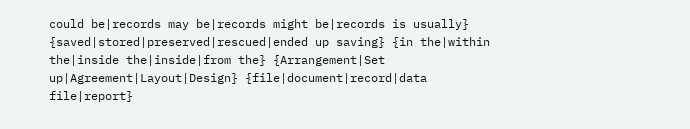could be|records may be|records might be|records is usually} {saved|stored|preserved|rescued|ended up saving} {in the|within the|inside the|inside|from the} {Arrangement|Set up|Agreement|Layout|Design} {file|document|record|data file|report}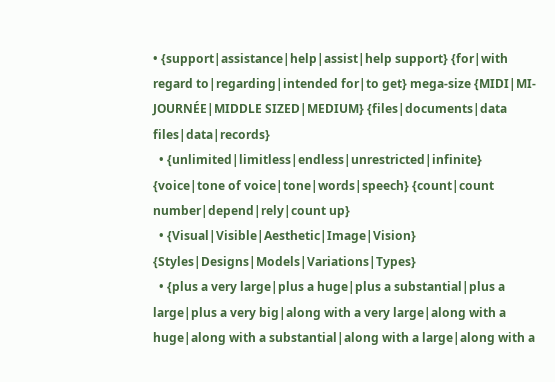• {support|assistance|help|assist|help support} {for|with regard to|regarding|intended for|to get} mega-size {MIDI|MI-JOURNÉE|MIDDLE SIZED|MEDIUM} {files|documents|data files|data|records}
  • {unlimited|limitless|endless|unrestricted|infinite} {voice|tone of voice|tone|words|speech} {count|count number|depend|rely|count up}
  • {Visual|Visible|Aesthetic|Image|Vision} {Styles|Designs|Models|Variations|Types}
  • {plus a very large|plus a huge|plus a substantial|plus a large|plus a very big|along with a very large|along with a huge|along with a substantial|along with a large|along with a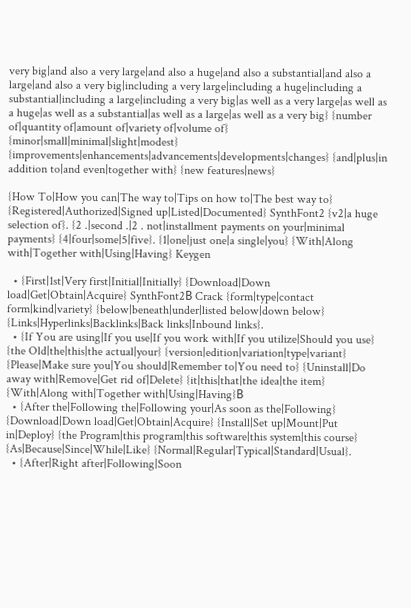very big|and also a very large|and also a huge|and also a substantial|and also a large|and also a very big|including a very large|including a huge|including a substantial|including a large|including a very big|as well as a very large|as well as a huge|as well as a substantial|as well as a large|as well as a very big} {number of|quantity of|amount of|variety of|volume of} {minor|small|minimal|slight|modest} {improvements|enhancements|advancements|developments|changes} {and|plus|in addition to|and even|together with} {new features|news}

{How To|How you can|The way to|Tips on how to|The best way to} {Registered|Authorized|Signed up|Listed|Documented} SynthFont2 {v2|a huge selection of}. {2 .|second .|2 . not|installment payments on your|minimal payments} {4|four|some|5|five}. {1|one|just one|a single|you} {With|Along with|Together with|Using|Having} Keygen

  • {First|1st|Very first|Initial|Initially} {Download|Down load|Get|Obtain|Acquire} SynthFont2В Crack {form|type|contact form|kind|variety} {below|beneath|under|listed below|down below} {Links|Hyperlinks|Backlinks|Back links|Inbound links}.
  • {If You are using|If you use|If you work with|If you utilize|Should you use} {the Old|the|this|the actual|your} {version|edition|variation|type|variant} {Please|Make sure you|You should|Remember to|You need to} {Uninstall|Do away with|Remove|Get rid of|Delete} {it|this|that|the idea|the item} {With|Along with|Together with|Using|Having}В
  • {After the|Following the|Following your|As soon as the|Following} {Download|Down load|Get|Obtain|Acquire} {Install|Set up|Mount|Put in|Deploy} {the Program|this program|this software|this system|this course} {As|Because|Since|While|Like} {Normal|Regular|Typical|Standard|Usual}.
  • {After|Right after|Following|Soon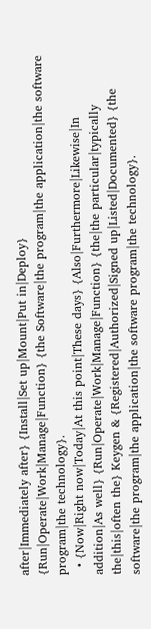after|Immediately after} {Install|Set up|Mount|Put in|Deploy} {Run|Operate|Work|Manage|Function} {the Software|the program|the application|the software program|the technology}.
  • {Now|Right now|Today|At this point|These days} {Also|Furthermore|Likewise|In addition|As well} {Run|Operate|Work|Manage|Function} {the|the particular|typically the|this|often the} Keygen & {Registered|Authorized|Signed up|Listed|Documented} {the software|the program|the application|the software program|the technology}.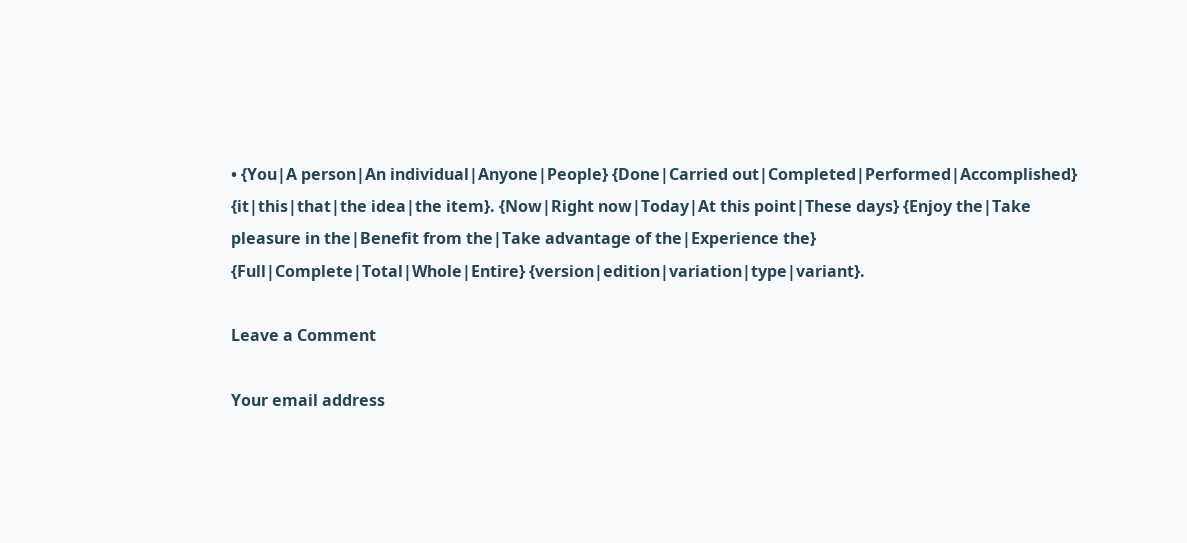• {You|A person|An individual|Anyone|People} {Done|Carried out|Completed|Performed|Accomplished} {it|this|that|the idea|the item}. {Now|Right now|Today|At this point|These days} {Enjoy the|Take pleasure in the|Benefit from the|Take advantage of the|Experience the} {Full|Complete|Total|Whole|Entire} {version|edition|variation|type|variant}.

Leave a Comment

Your email address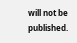will not be published.